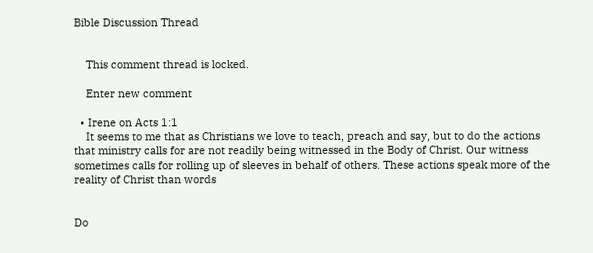Bible Discussion Thread


    This comment thread is locked.

    Enter new comment

  • Irene on Acts 1:1
    It seems to me that as Christians we love to teach, preach and say, but to do the actions that ministry calls for are not readily being witnessed in the Body of Christ. Our witness sometimes calls for rolling up of sleeves in behalf of others. These actions speak more of the reality of Christ than words


Do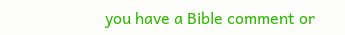you have a Bible comment or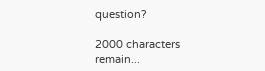question?

2000 characters remain...